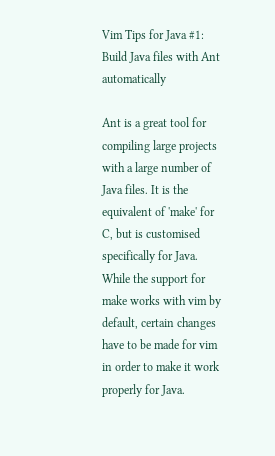Vim Tips for Java #1: Build Java files with Ant automatically

Ant is a great tool for compiling large projects with a large number of Java files. It is the equivalent of 'make' for C, but is customised specifically for Java. While the support for make works with vim by default, certain changes have to be made for vim in order to make it work properly for Java.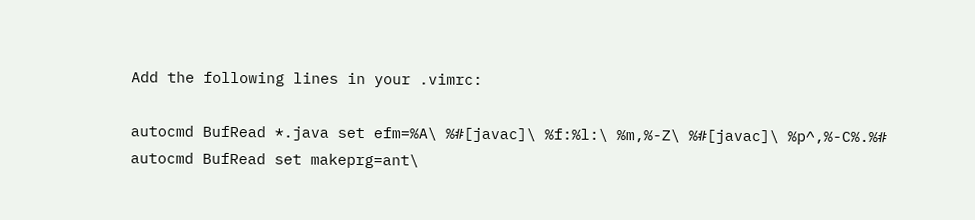Add the following lines in your .vimrc:

autocmd BufRead *.java set efm=%A\ %#[javac]\ %f:%l:\ %m,%-Z\ %#[javac]\ %p^,%-C%.%#
autocmd BufRead set makeprg=ant\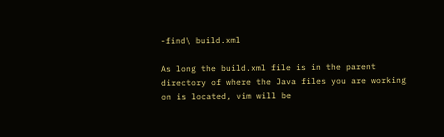-find\ build.xml

As long the build.xml file is in the parent directory of where the Java files you are working on is located, vim will be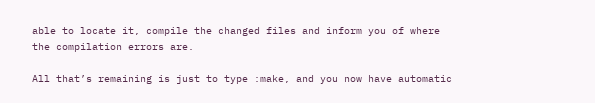able to locate it, compile the changed files and inform you of where the compilation errors are.

All that’s remaining is just to type :make, and you now have automatic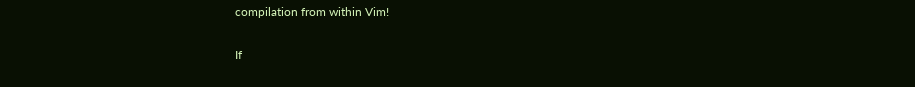compilation from within Vim!

If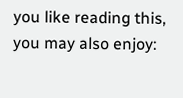you like reading this, you may also enjoy: